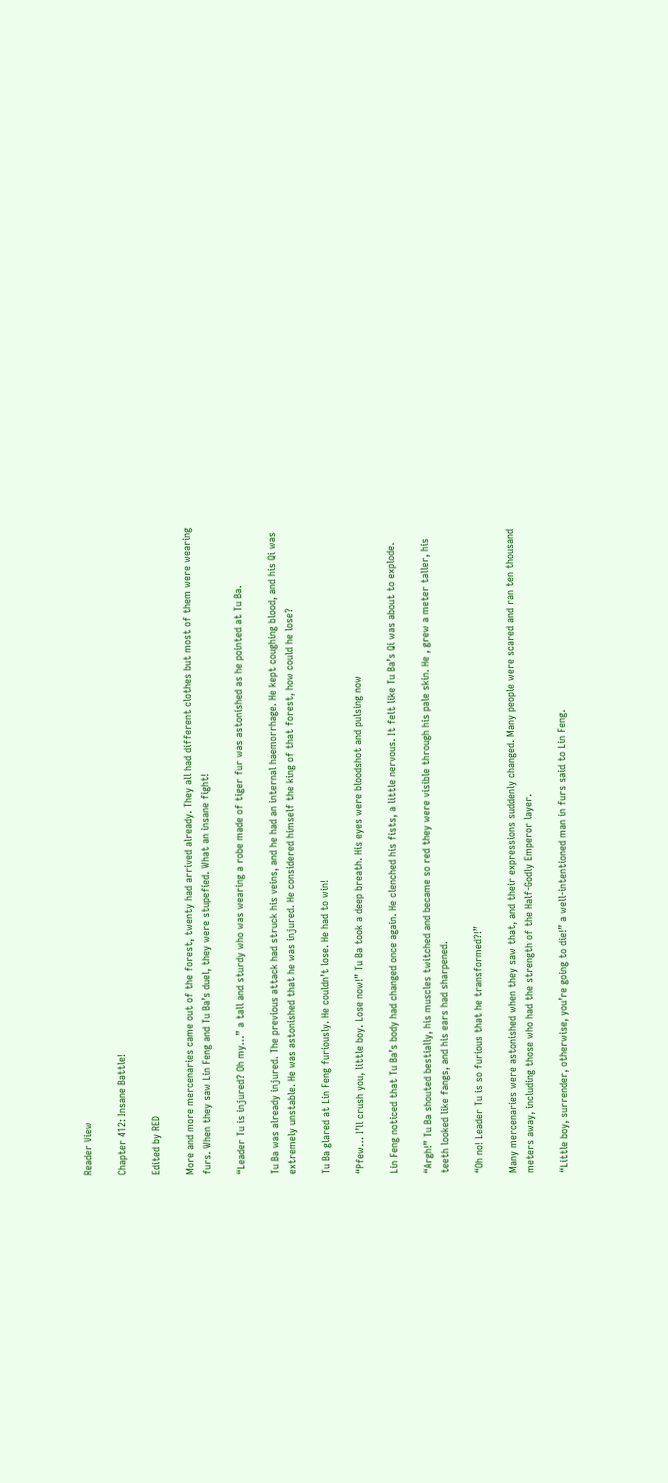Reader View

Chapter 412: Insane Battle!

Edited by RED

More and more mercenaries came out of the forest, twenty had arrived already. They all had different clothes but most of them were wearing furs. When they saw Lin Feng and Tu Ba’s duel, they were stupefied. What an insane fight!

“Leader Tu is injured? Oh my…” a tall and sturdy who was wearing a robe made of tiger fur was astonished as he pointed at Tu Ba.

Tu Ba was already injured. The previous attack had struck his veins, and he had an internal haemorrhage. He kept coughing blood, and his Qi was extremely unstable. He was astonished that he was injured. He considered himself the king of that forest, how could he lose?

Tu Ba glared at Lin Feng furiously. He couldn’t lose. He had to win!

“Pfew… I’ll crush you, little boy. Lose now!” Tu Ba took a deep breath. His eyes were bloodshot and pulsing now

Lin Feng noticed that Tu Ba’s body had changed once again. He clenched his fists, a little nervous. It felt like Tu Ba’s Qi was about to explode.

“Argh!” Tu Ba shouted bestially, his muscles twitched and became so red they were visible through his pale skin. He , grew a meter taller, his teeth looked like fangs, and his ears had sharpened.

“Oh no! Leader Tu is so furious that he transformed?!”

Many mercenaries were astonished when they saw that, and their expressions suddenly changed. Many people were scared and ran ten thousand meters away, including those who had the strength of the Half-Godly Emperor layer.

“Little boy, surrender, otherwise, you’re going to die!” a well-intentioned man in furs said to Lin Feng.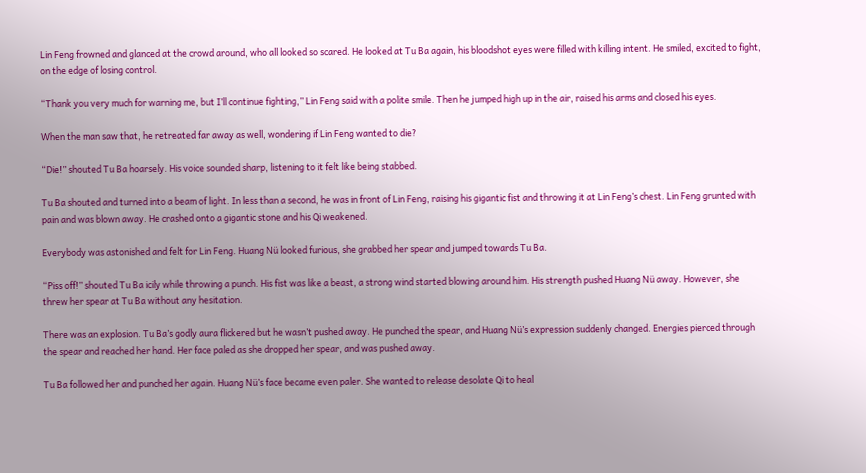Lin Feng frowned and glanced at the crowd around, who all looked so scared. He looked at Tu Ba again, his bloodshot eyes were filled with killing intent. He smiled, excited to fight, on the edge of losing control.

“Thank you very much for warning me, but I’ll continue fighting,” Lin Feng said with a polite smile. Then he jumped high up in the air, raised his arms and closed his eyes.

When the man saw that, he retreated far away as well, wondering if Lin Feng wanted to die?

“Die!” shouted Tu Ba hoarsely. His voice sounded sharp, listening to it felt like being stabbed.

Tu Ba shouted and turned into a beam of light. In less than a second, he was in front of Lin Feng, raising his gigantic fist and throwing it at Lin Feng’s chest. Lin Feng grunted with pain and was blown away. He crashed onto a gigantic stone and his Qi weakened.

Everybody was astonished and felt for Lin Feng. Huang Nü looked furious, she grabbed her spear and jumped towards Tu Ba.

“Piss off!” shouted Tu Ba icily while throwing a punch. His fist was like a beast, a strong wind started blowing around him. His strength pushed Huang Nü away. However, she threw her spear at Tu Ba without any hesitation.

There was an explosion. Tu Ba’s godly aura flickered but he wasn’t pushed away. He punched the spear, and Huang Nü’s expression suddenly changed. Energies pierced through the spear and reached her hand. Her face paled as she dropped her spear, and was pushed away.

Tu Ba followed her and punched her again. Huang Nü’s face became even paler. She wanted to release desolate Qi to heal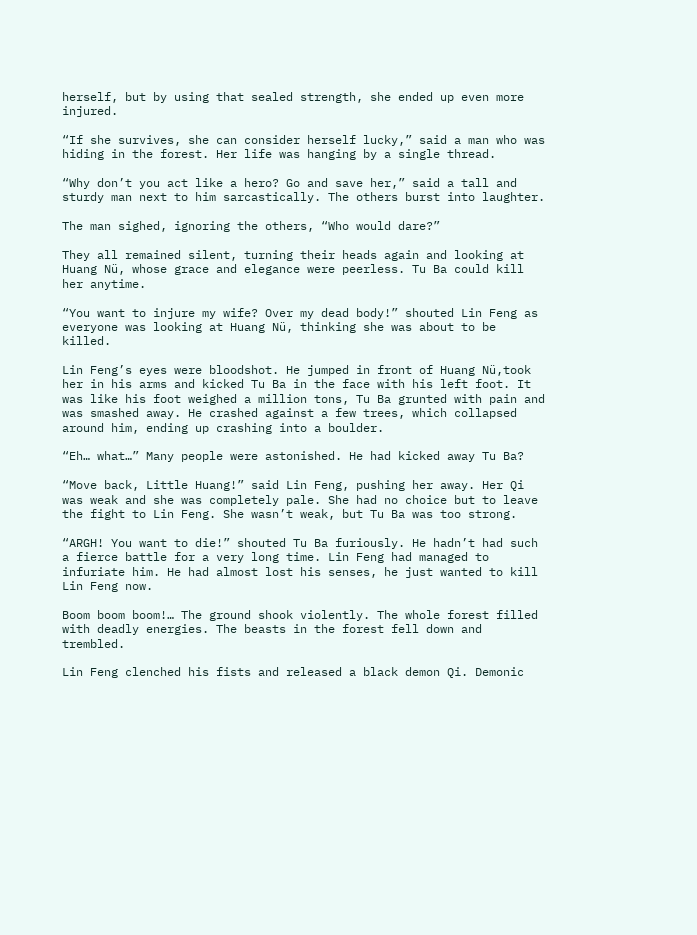herself, but by using that sealed strength, she ended up even more injured.

“If she survives, she can consider herself lucky,” said a man who was hiding in the forest. Her life was hanging by a single thread.

“Why don’t you act like a hero? Go and save her,” said a tall and sturdy man next to him sarcastically. The others burst into laughter.

The man sighed, ignoring the others, “Who would dare?”

They all remained silent, turning their heads again and looking at Huang Nü, whose grace and elegance were peerless. Tu Ba could kill her anytime.

“You want to injure my wife? Over my dead body!” shouted Lin Feng as everyone was looking at Huang Nü, thinking she was about to be killed.

Lin Feng’s eyes were bloodshot. He jumped in front of Huang Nü,took her in his arms and kicked Tu Ba in the face with his left foot. It was like his foot weighed a million tons, Tu Ba grunted with pain and was smashed away. He crashed against a few trees, which collapsed around him, ending up crashing into a boulder.

“Eh… what…” Many people were astonished. He had kicked away Tu Ba?

“Move back, Little Huang!” said Lin Feng, pushing her away. Her Qi was weak and she was completely pale. She had no choice but to leave the fight to Lin Feng. She wasn’t weak, but Tu Ba was too strong.

“ARGH! You want to die!” shouted Tu Ba furiously. He hadn’t had such a fierce battle for a very long time. Lin Feng had managed to infuriate him. He had almost lost his senses, he just wanted to kill Lin Feng now.

Boom boom boom!… The ground shook violently. The whole forest filled with deadly energies. The beasts in the forest fell down and trembled.

Lin Feng clenched his fists and released a black demon Qi. Demonic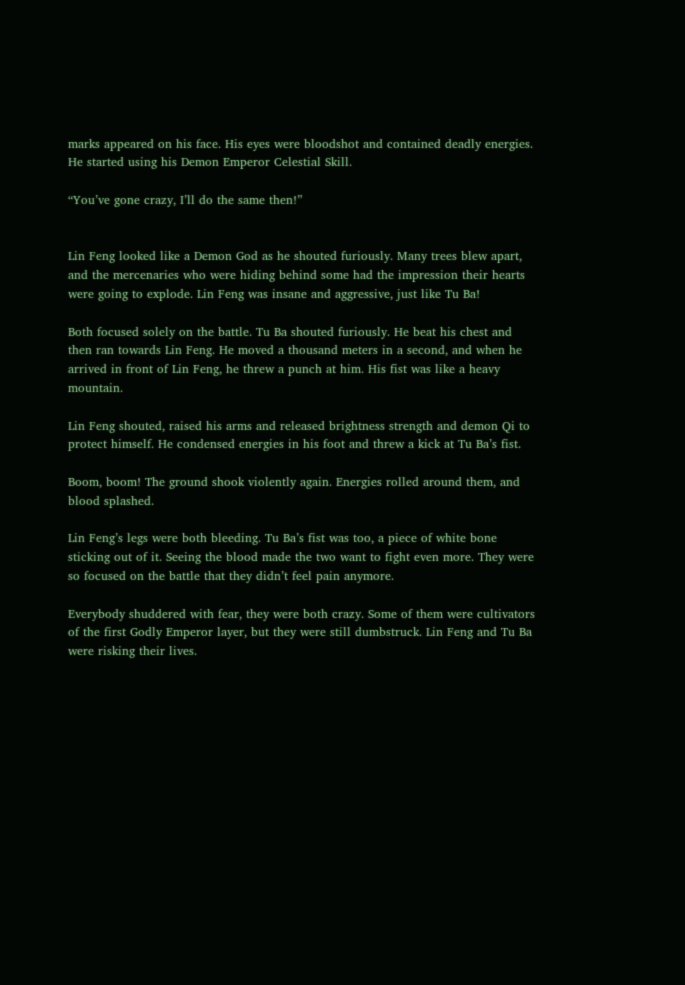marks appeared on his face. His eyes were bloodshot and contained deadly energies. He started using his Demon Emperor Celestial Skill.

“You’ve gone crazy, I’ll do the same then!”


Lin Feng looked like a Demon God as he shouted furiously. Many trees blew apart, and the mercenaries who were hiding behind some had the impression their hearts were going to explode. Lin Feng was insane and aggressive, just like Tu Ba!

Both focused solely on the battle. Tu Ba shouted furiously. He beat his chest and then ran towards Lin Feng. He moved a thousand meters in a second, and when he arrived in front of Lin Feng, he threw a punch at him. His fist was like a heavy mountain.

Lin Feng shouted, raised his arms and released brightness strength and demon Qi to protect himself. He condensed energies in his foot and threw a kick at Tu Ba’s fist.

Boom, boom! The ground shook violently again. Energies rolled around them, and blood splashed.

Lin Feng’s legs were both bleeding. Tu Ba’s fist was too, a piece of white bone sticking out of it. Seeing the blood made the two want to fight even more. They were so focused on the battle that they didn’t feel pain anymore.

Everybody shuddered with fear, they were both crazy. Some of them were cultivators of the first Godly Emperor layer, but they were still dumbstruck. Lin Feng and Tu Ba were risking their lives.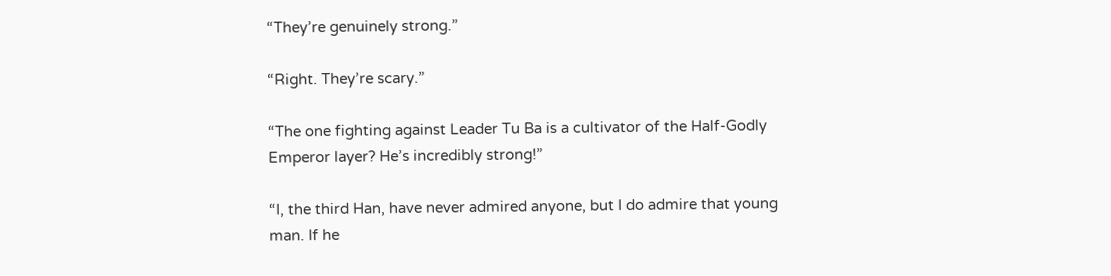“They’re genuinely strong.”

“Right. They’re scary.”

“The one fighting against Leader Tu Ba is a cultivator of the Half-Godly Emperor layer? He’s incredibly strong!”

“I, the third Han, have never admired anyone, but I do admire that young man. If he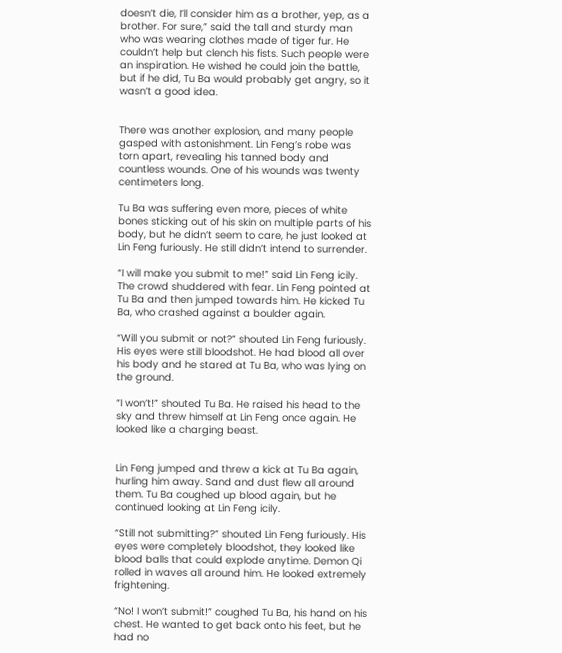doesn’t die, I’ll consider him as a brother, yep, as a brother. For sure,” said the tall and sturdy man who was wearing clothes made of tiger fur. He couldn’t help but clench his fists. Such people were an inspiration. He wished he could join the battle, but if he did, Tu Ba would probably get angry, so it wasn’t a good idea.


There was another explosion, and many people gasped with astonishment. Lin Feng’s robe was torn apart, revealing his tanned body and countless wounds. One of his wounds was twenty centimeters long.

Tu Ba was suffering even more, pieces of white bones sticking out of his skin on multiple parts of his body, but he didn’t seem to care, he just looked at Lin Feng furiously. He still didn’t intend to surrender.

“I will make you submit to me!” said Lin Feng icily. The crowd shuddered with fear. Lin Feng pointed at Tu Ba and then jumped towards him. He kicked Tu Ba, who crashed against a boulder again.

“Will you submit or not?” shouted Lin Feng furiously. His eyes were still bloodshot. He had blood all over his body and he stared at Tu Ba, who was lying on the ground.

“I won’t!” shouted Tu Ba. He raised his head to the sky and threw himself at Lin Feng once again. He looked like a charging beast.


Lin Feng jumped and threw a kick at Tu Ba again, hurling him away. Sand and dust flew all around them. Tu Ba coughed up blood again, but he continued looking at Lin Feng icily.

“Still not submitting?” shouted Lin Feng furiously. His eyes were completely bloodshot, they looked like blood balls that could explode anytime. Demon Qi rolled in waves all around him. He looked extremely frightening.

“No! I won’t submit!” coughed Tu Ba, his hand on his chest. He wanted to get back onto his feet, but he had no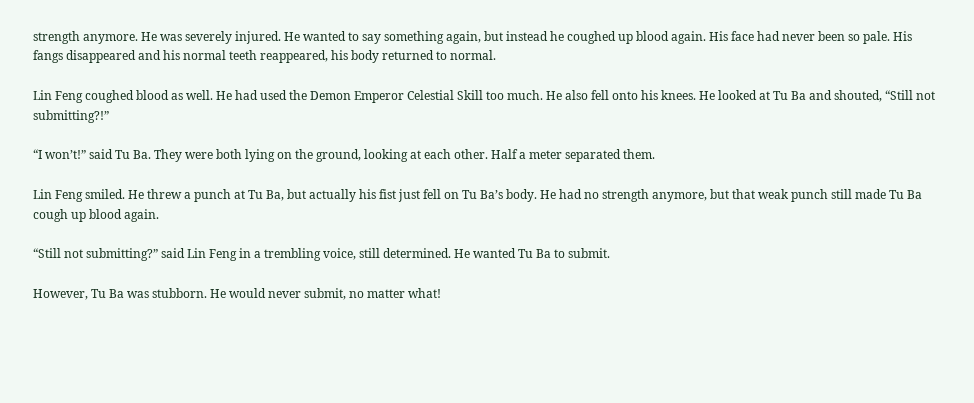strength anymore. He was severely injured. He wanted to say something again, but instead he coughed up blood again. His face had never been so pale. His fangs disappeared and his normal teeth reappeared, his body returned to normal.

Lin Feng coughed blood as well. He had used the Demon Emperor Celestial Skill too much. He also fell onto his knees. He looked at Tu Ba and shouted, “Still not submitting?!”

“I won’t!” said Tu Ba. They were both lying on the ground, looking at each other. Half a meter separated them.

Lin Feng smiled. He threw a punch at Tu Ba, but actually his fist just fell on Tu Ba’s body. He had no strength anymore, but that weak punch still made Tu Ba cough up blood again.

“Still not submitting?” said Lin Feng in a trembling voice, still determined. He wanted Tu Ba to submit.

However, Tu Ba was stubborn. He would never submit, no matter what!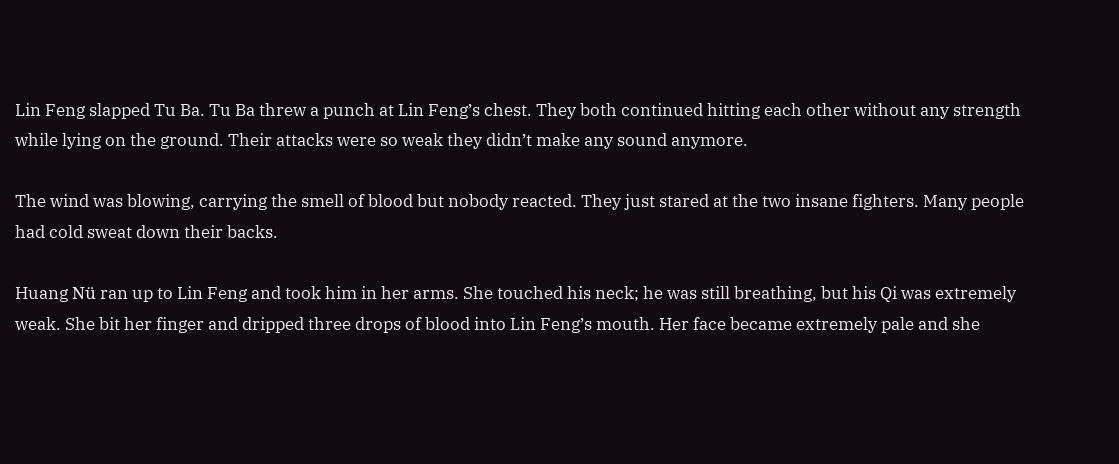Lin Feng slapped Tu Ba. Tu Ba threw a punch at Lin Feng’s chest. They both continued hitting each other without any strength while lying on the ground. Their attacks were so weak they didn’t make any sound anymore.

The wind was blowing, carrying the smell of blood but nobody reacted. They just stared at the two insane fighters. Many people had cold sweat down their backs.

Huang Nü ran up to Lin Feng and took him in her arms. She touched his neck; he was still breathing, but his Qi was extremely weak. She bit her finger and dripped three drops of blood into Lin Feng’s mouth. Her face became extremely pale and she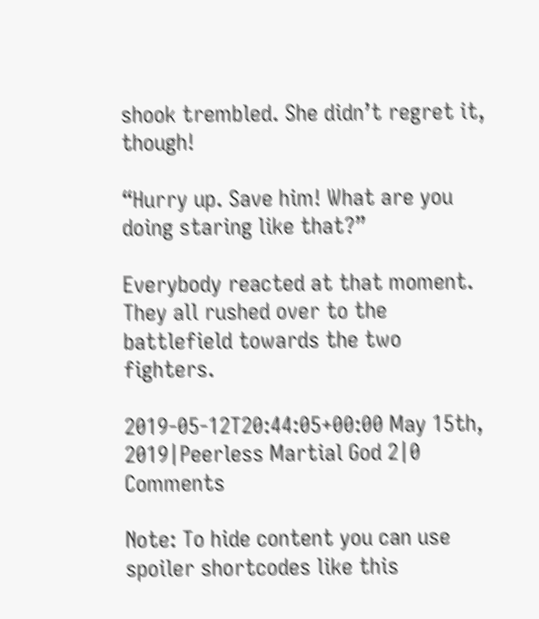shook trembled. She didn’t regret it, though!

“Hurry up. Save him! What are you doing staring like that?”

Everybody reacted at that moment. They all rushed over to the battlefield towards the two fighters.

2019-05-12T20:44:05+00:00 May 15th, 2019|Peerless Martial God 2|0 Comments

Note: To hide content you can use spoiler shortcodes like this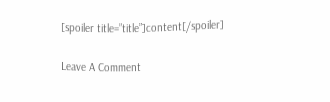[spoiler title=”title”]content[/spoiler]

Leave A Comment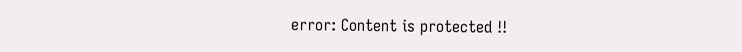error: Content is protected !!